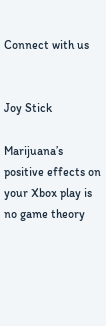Connect with us


Joy Stick

Marijuana’s positive effects on your Xbox play is no game theory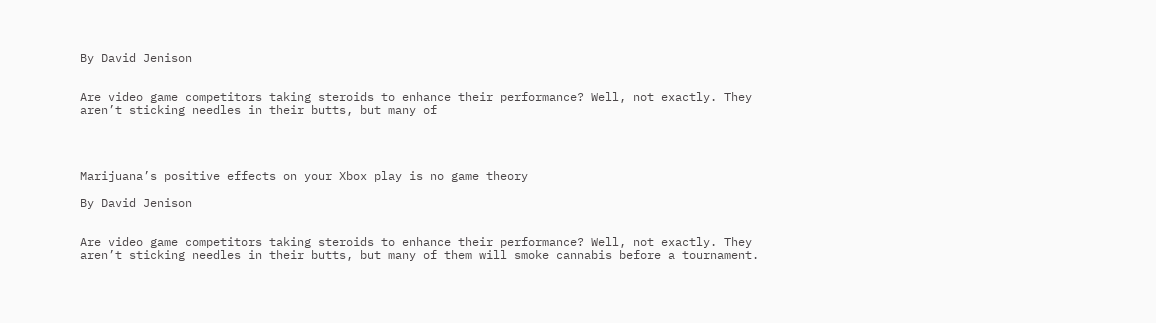By David Jenison


Are video game competitors taking steroids to enhance their performance? Well, not exactly. They aren’t sticking needles in their butts, but many of




Marijuana’s positive effects on your Xbox play is no game theory

By David Jenison


Are video game competitors taking steroids to enhance their performance? Well, not exactly. They aren’t sticking needles in their butts, but many of them will smoke cannabis before a tournament.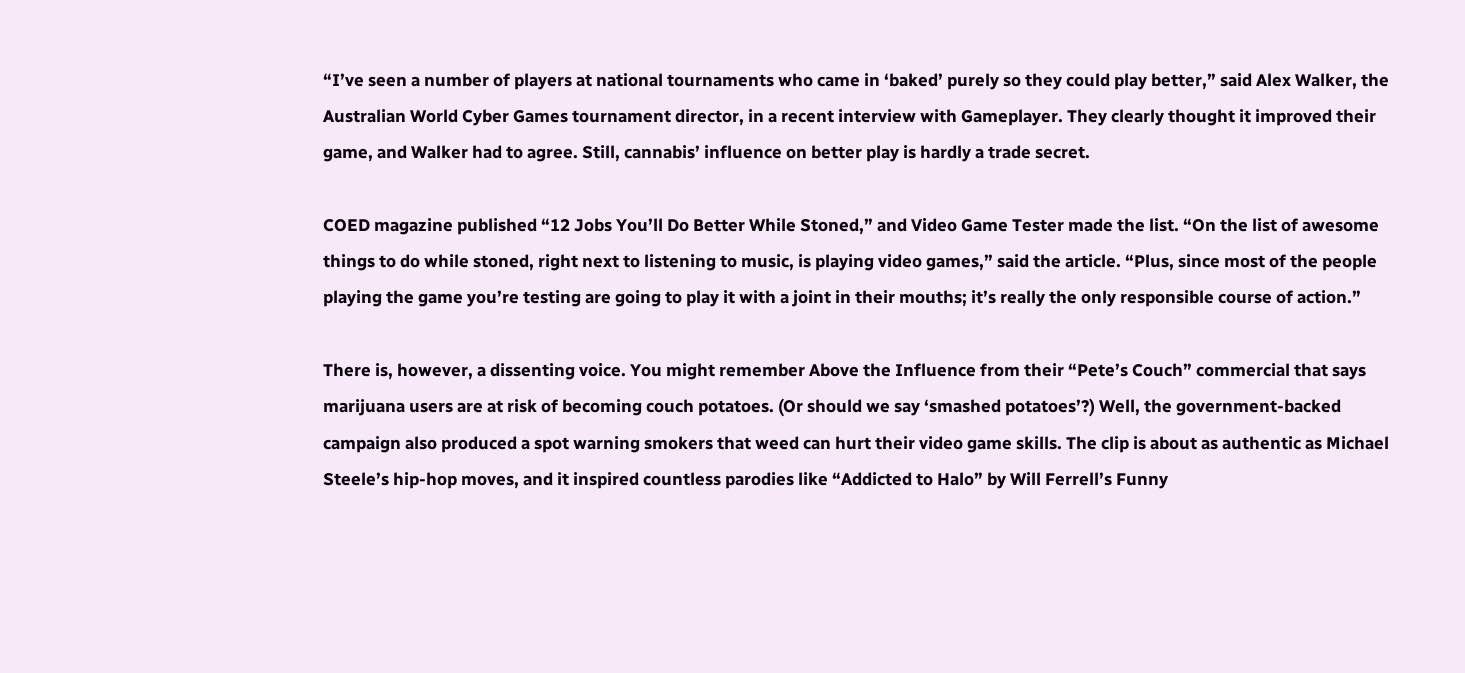“I’ve seen a number of players at national tournaments who came in ‘baked’ purely so they could play better,” said Alex Walker, the Australian World Cyber Games tournament director, in a recent interview with Gameplayer. They clearly thought it improved their game, and Walker had to agree. Still, cannabis’ influence on better play is hardly a trade secret.

COED magazine published “12 Jobs You’ll Do Better While Stoned,” and Video Game Tester made the list. “On the list of awesome things to do while stoned, right next to listening to music, is playing video games,” said the article. “Plus, since most of the people playing the game you’re testing are going to play it with a joint in their mouths; it’s really the only responsible course of action.”

There is, however, a dissenting voice. You might remember Above the Influence from their “Pete’s Couch” commercial that says marijuana users are at risk of becoming couch potatoes. (Or should we say ‘smashed potatoes’?) Well, the government-backed campaign also produced a spot warning smokers that weed can hurt their video game skills. The clip is about as authentic as Michael Steele’s hip-hop moves, and it inspired countless parodies like “Addicted to Halo” by Will Ferrell’s Funny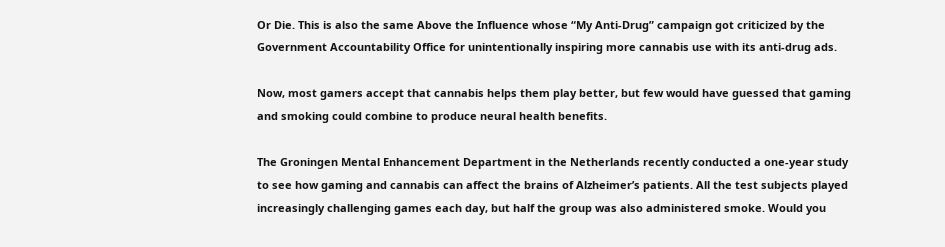Or Die. This is also the same Above the Influence whose “My Anti-Drug” campaign got criticized by the Government Accountability Office for unintentionally inspiring more cannabis use with its anti-drug ads.

Now, most gamers accept that cannabis helps them play better, but few would have guessed that gaming and smoking could combine to produce neural health benefits.

The Groningen Mental Enhancement Department in the Netherlands recently conducted a one-year study to see how gaming and cannabis can affect the brains of Alzheimer’s patients. All the test subjects played increasingly challenging games each day, but half the group was also administered smoke. Would you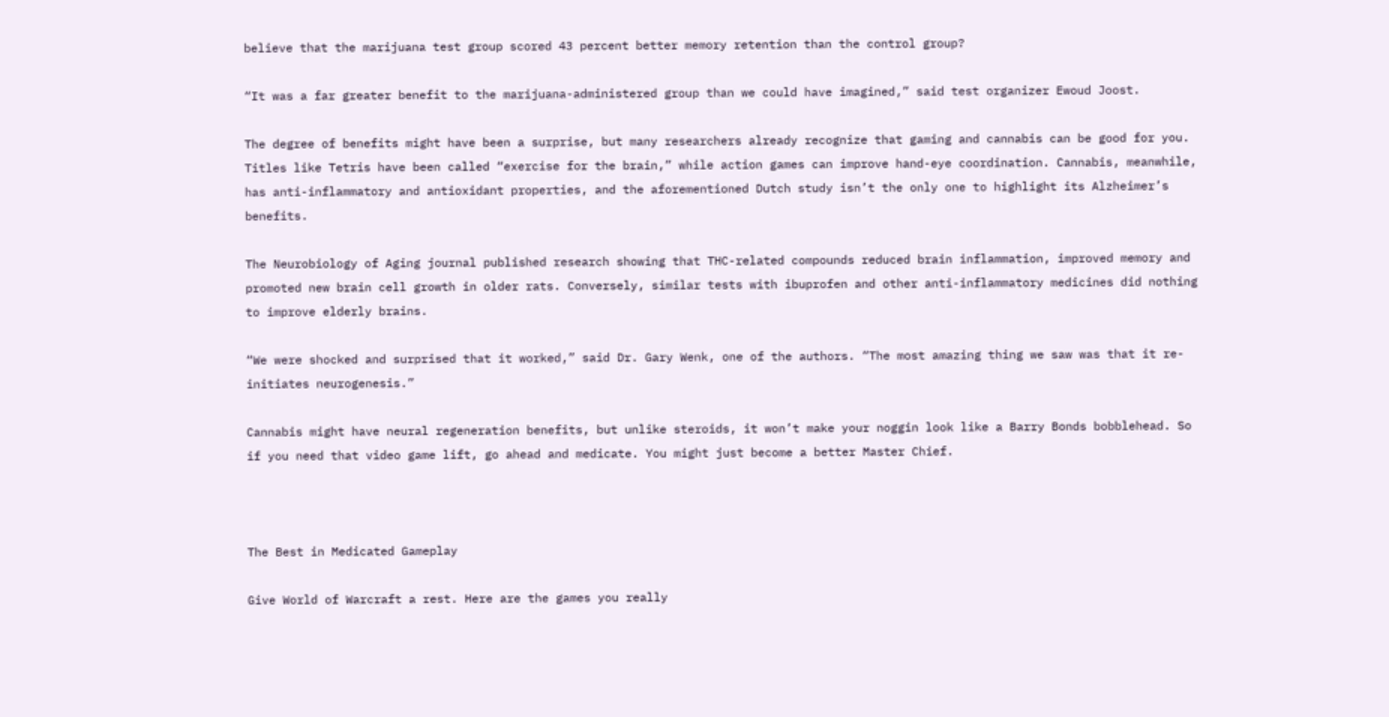believe that the marijuana test group scored 43 percent better memory retention than the control group?

“It was a far greater benefit to the marijuana-administered group than we could have imagined,” said test organizer Ewoud Joost.

The degree of benefits might have been a surprise, but many researchers already recognize that gaming and cannabis can be good for you. Titles like Tetris have been called “exercise for the brain,” while action games can improve hand-eye coordination. Cannabis, meanwhile, has anti-inflammatory and antioxidant properties, and the aforementioned Dutch study isn’t the only one to highlight its Alzheimer’s benefits.

The Neurobiology of Aging journal published research showing that THC-related compounds reduced brain inflammation, improved memory and promoted new brain cell growth in older rats. Conversely, similar tests with ibuprofen and other anti-inflammatory medicines did nothing to improve elderly brains.

“We were shocked and surprised that it worked,” said Dr. Gary Wenk, one of the authors. “The most amazing thing we saw was that it re-initiates neurogenesis.”

Cannabis might have neural regeneration benefits, but unlike steroids, it won’t make your noggin look like a Barry Bonds bobblehead. So if you need that video game lift, go ahead and medicate. You might just become a better Master Chief.



The Best in Medicated Gameplay

Give World of Warcraft a rest. Here are the games you really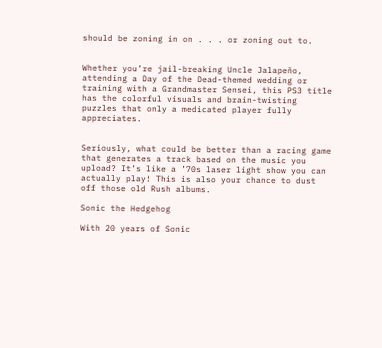should be zoning in on . . . or zoning out to.


Whether you’re jail-breaking Uncle Jalapeño, attending a Day of the Dead-themed wedding or training with a Grandmaster Sensei, this PS3 title has the colorful visuals and brain-twisting puzzles that only a medicated player fully appreciates.


Seriously, what could be better than a racing game that generates a track based on the music you upload? It’s like a ’70s laser light show you can actually play! This is also your chance to dust off those old Rush albums.

Sonic the Hedgehog

With 20 years of Sonic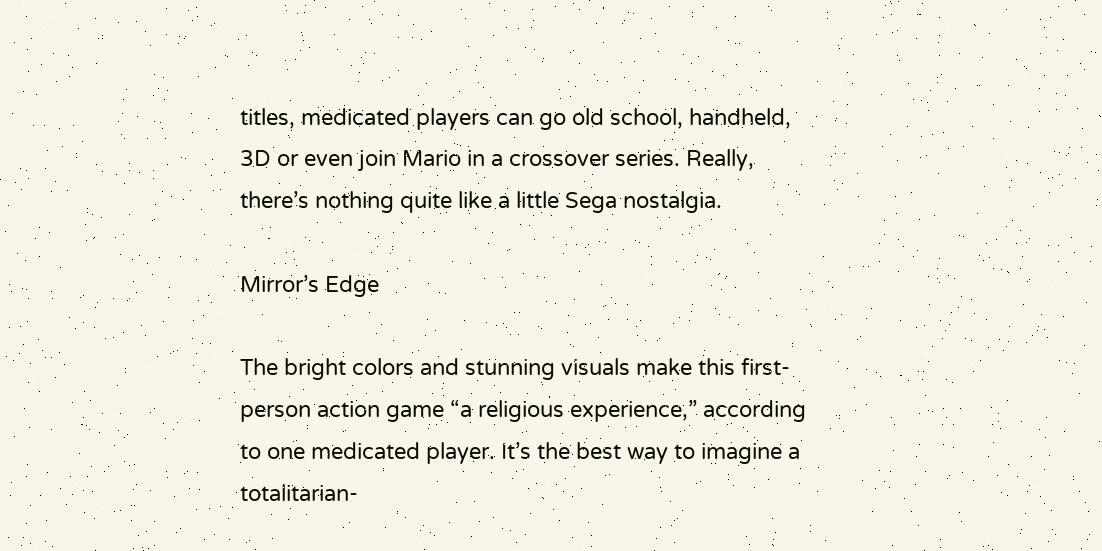titles, medicated players can go old school, handheld, 3D or even join Mario in a crossover series. Really, there’s nothing quite like a little Sega nostalgia.

Mirror’s Edge

The bright colors and stunning visuals make this first-person action game “a religious experience,” according to one medicated player. It’s the best way to imagine a totalitarian-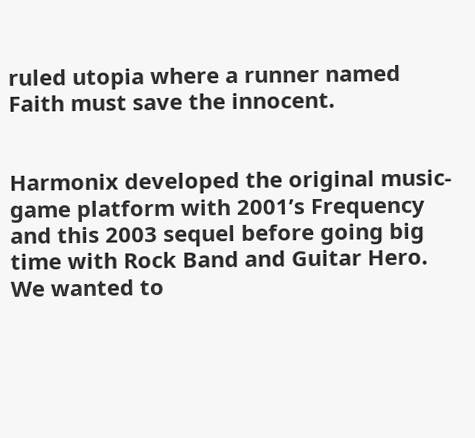ruled utopia where a runner named Faith must save the innocent.


Harmonix developed the original music-game platform with 2001’s Frequency and this 2003 sequel before going big time with Rock Band and Guitar Hero. We wanted to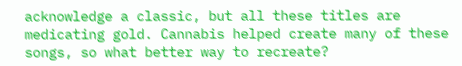acknowledge a classic, but all these titles are medicating gold. Cannabis helped create many of these songs, so what better way to recreate?